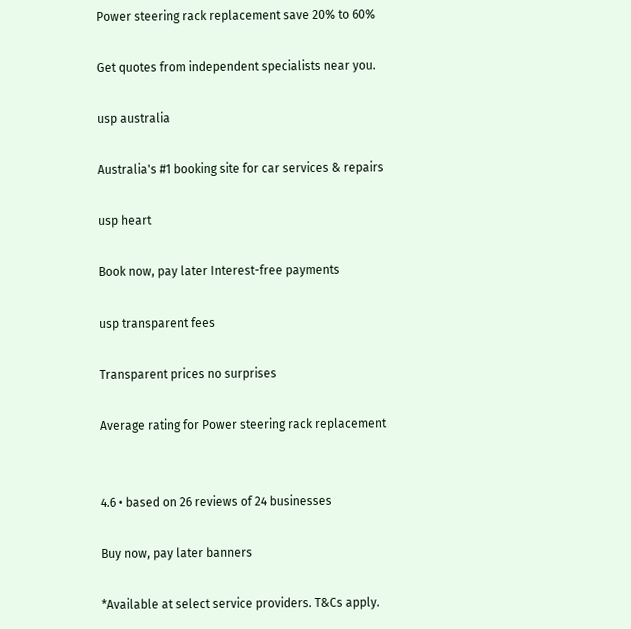Power steering rack replacement save 20% to 60%

Get quotes from independent specialists near you.

usp australia

Australia's #1 booking site for car services & repairs

usp heart

Book now, pay later Interest-free payments

usp transparent fees

Transparent prices no surprises

Average rating for Power steering rack replacement


4.6 • based on 26 reviews of 24 businesses

Buy now, pay later banners

*Available at select service providers. T&Cs apply.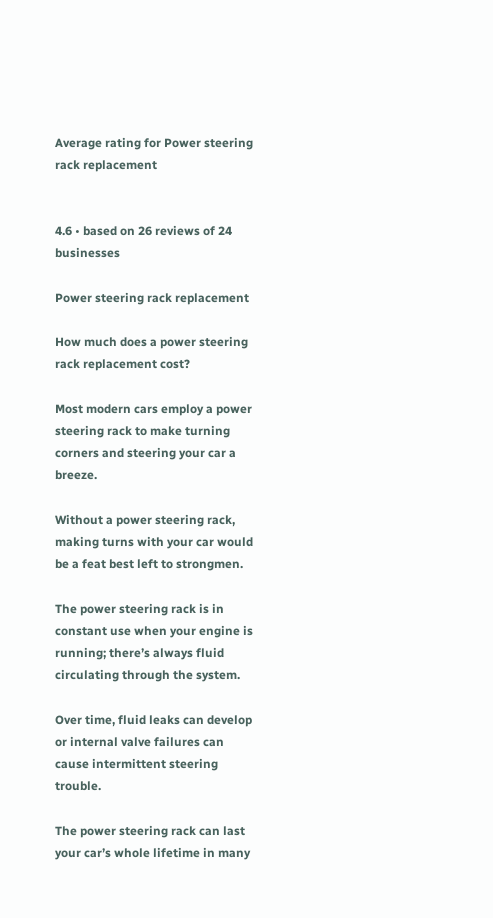Average rating for Power steering rack replacement


4.6 • based on 26 reviews of 24 businesses

Power steering rack replacement

How much does a power steering rack replacement cost?

Most modern cars employ a power steering rack to make turning corners and steering your car a breeze.

Without a power steering rack, making turns with your car would be a feat best left to strongmen.

The power steering rack is in constant use when your engine is running; there’s always fluid circulating through the system.

Over time, fluid leaks can develop or internal valve failures can cause intermittent steering trouble.

The power steering rack can last your car’s whole lifetime in many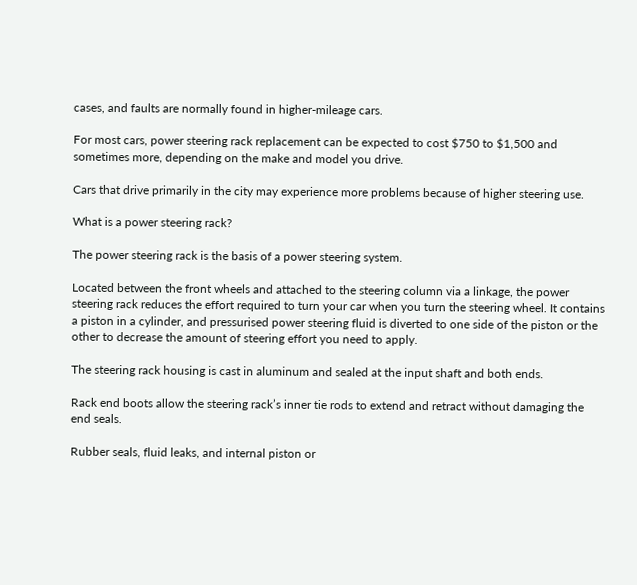cases, and faults are normally found in higher-mileage cars.

For most cars, power steering rack replacement can be expected to cost $750 to $1,500 and sometimes more, depending on the make and model you drive.

Cars that drive primarily in the city may experience more problems because of higher steering use.

What is a power steering rack?

The power steering rack is the basis of a power steering system.

Located between the front wheels and attached to the steering column via a linkage, the power steering rack reduces the effort required to turn your car when you turn the steering wheel. It contains a piston in a cylinder, and pressurised power steering fluid is diverted to one side of the piston or the other to decrease the amount of steering effort you need to apply.

The steering rack housing is cast in aluminum and sealed at the input shaft and both ends.

Rack end boots allow the steering rack’s inner tie rods to extend and retract without damaging the end seals.

Rubber seals, fluid leaks, and internal piston or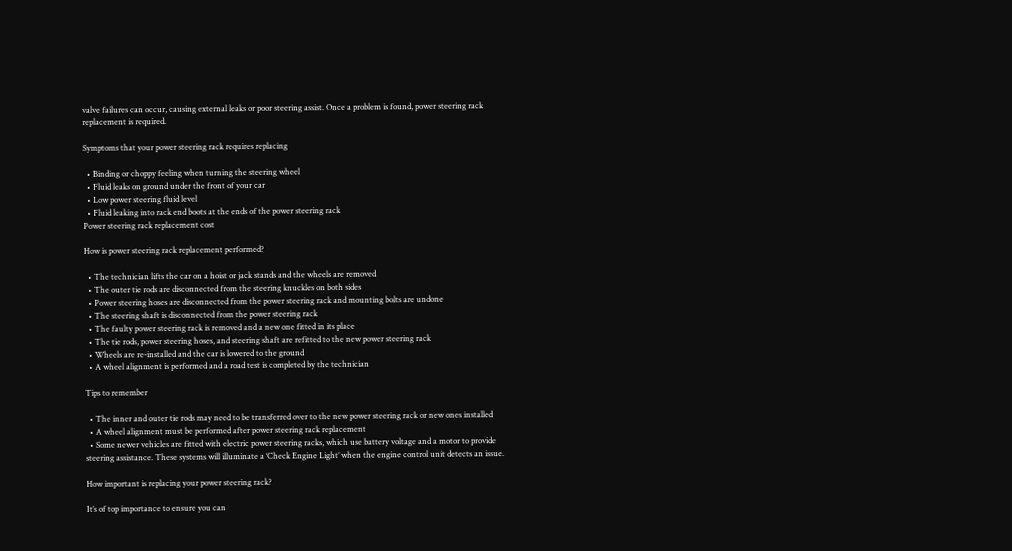valve failures can occur, causing external leaks or poor steering assist. Once a problem is found, power steering rack replacement is required.

Symptoms that your power steering rack requires replacing

  • Binding or choppy feeling when turning the steering wheel
  • Fluid leaks on ground under the front of your car
  • Low power steering fluid level
  • Fluid leaking into rack end boots at the ends of the power steering rack
Power steering rack replacement cost

How is power steering rack replacement performed?

  • The technician lifts the car on a hoist or jack stands and the wheels are removed
  • The outer tie rods are disconnected from the steering knuckles on both sides
  • Power steering hoses are disconnected from the power steering rack and mounting bolts are undone
  • The steering shaft is disconnected from the power steering rack
  • The faulty power steering rack is removed and a new one fitted in its place
  • The tie rods, power steering hoses, and steering shaft are refitted to the new power steering rack
  • Wheels are re-installed and the car is lowered to the ground
  • A wheel alignment is performed and a road test is completed by the technician

Tips to remember

  • The inner and outer tie rods may need to be transferred over to the new power steering rack or new ones installed
  • A wheel alignment must be performed after power steering rack replacement
  • Some newer vehicles are fitted with electric power steering racks, which use battery voltage and a motor to provide steering assistance. These systems will illuminate a ‘Check Engine Light’ when the engine control unit detects an issue.

How important is replacing your power steering rack?

It’s of top importance to ensure you can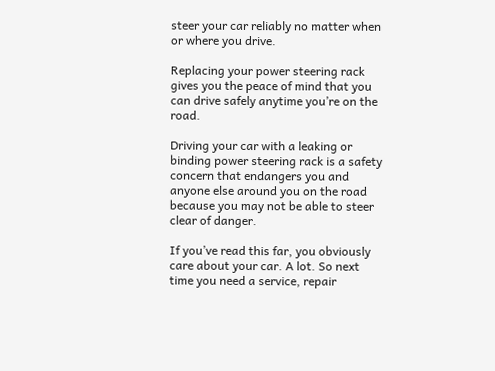steer your car reliably no matter when or where you drive.

Replacing your power steering rack gives you the peace of mind that you can drive safely anytime you’re on the road.

Driving your car with a leaking or binding power steering rack is a safety concern that endangers you and anyone else around you on the road because you may not be able to steer clear of danger.

If you’ve read this far, you obviously care about your car. A lot. So next time you need a service, repair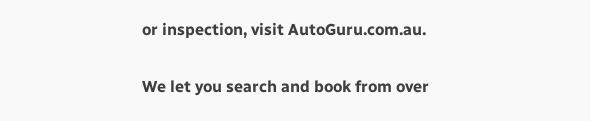or inspection, visit AutoGuru.com.au.

We let you search and book from over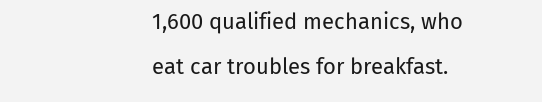1,600 qualified mechanics, who eat car troubles for breakfast.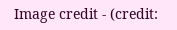Image credit - (credit: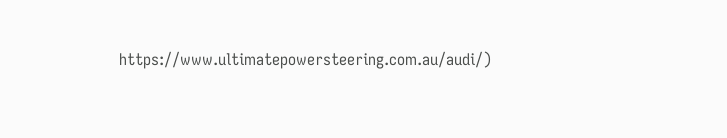https://www.ultimatepowersteering.com.au/audi/)